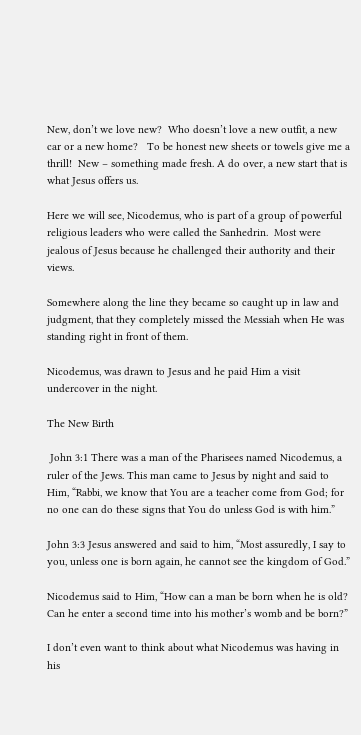New, don’t we love new?  Who doesn’t love a new outfit, a new car or a new home?   To be honest new sheets or towels give me a thrill!  New – something made fresh. A do over, a new start that is what Jesus offers us.

Here we will see, Nicodemus, who is part of a group of powerful religious leaders who were called the Sanhedrin.  Most were jealous of Jesus because he challenged their authority and their views.

Somewhere along the line they became so caught up in law and judgment, that they completely missed the Messiah when He was standing right in front of them.

Nicodemus, was drawn to Jesus and he paid Him a visit undercover in the night.

The New Birth

 John 3:1 There was a man of the Pharisees named Nicodemus, a ruler of the Jews. This man came to Jesus by night and said to Him, “Rabbi, we know that You are a teacher come from God; for no one can do these signs that You do unless God is with him.”

John 3:3 Jesus answered and said to him, “Most assuredly, I say to you, unless one is born again, he cannot see the kingdom of God.”

Nicodemus said to Him, “How can a man be born when he is old? Can he enter a second time into his mother’s womb and be born?”

I don’t even want to think about what Nicodemus was having in his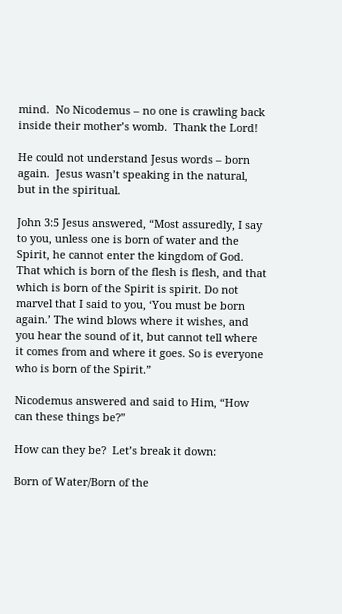mind.  No Nicodemus – no one is crawling back inside their mother’s womb.  Thank the Lord!

He could not understand Jesus words – born again.  Jesus wasn’t speaking in the natural, but in the spiritual.

John 3:5 Jesus answered, “Most assuredly, I say to you, unless one is born of water and the Spirit, he cannot enter the kingdom of God. That which is born of the flesh is flesh, and that which is born of the Spirit is spirit. Do not marvel that I said to you, ‘You must be born again.’ The wind blows where it wishes, and you hear the sound of it, but cannot tell where it comes from and where it goes. So is everyone who is born of the Spirit.”

Nicodemus answered and said to Him, “How can these things be?”

How can they be?  Let’s break it down:

Born of Water/Born of the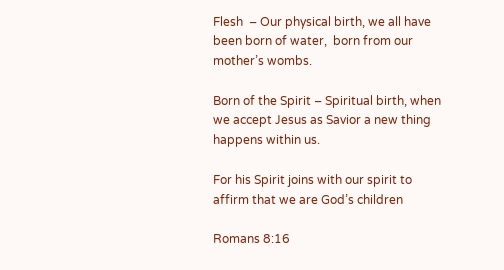Flesh  – Our physical birth, we all have been born of water,  born from our mother’s wombs.

Born of the Spirit – Spiritual birth, when we accept Jesus as Savior a new thing happens within us.

For his Spirit joins with our spirit to affirm that we are God’s children

Romans 8:16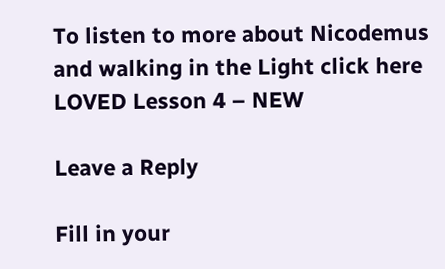To listen to more about Nicodemus and walking in the Light click here LOVED Lesson 4 – NEW

Leave a Reply

Fill in your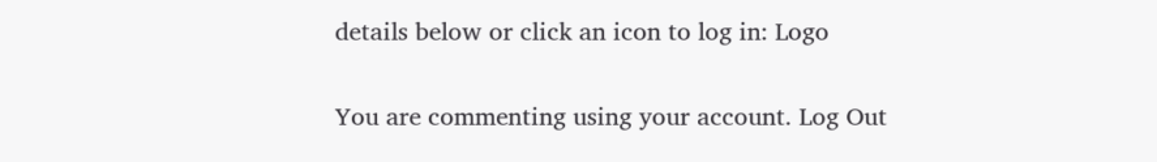details below or click an icon to log in: Logo

You are commenting using your account. Log Out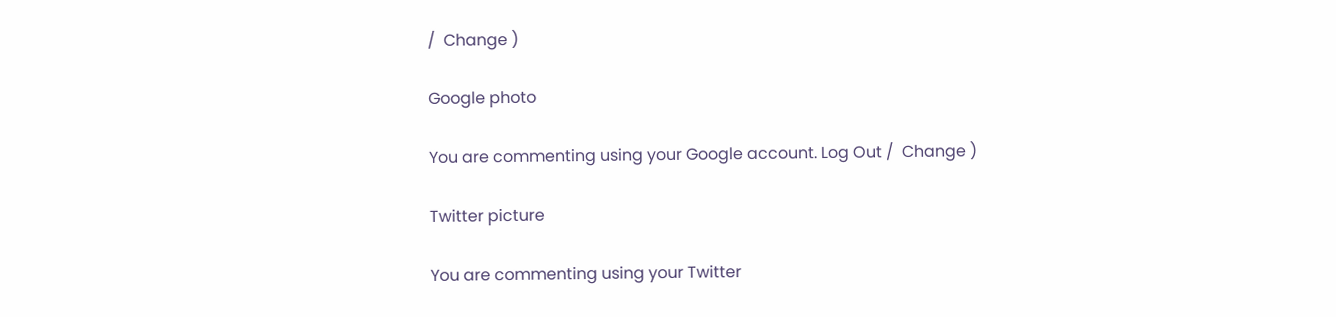/  Change )

Google photo

You are commenting using your Google account. Log Out /  Change )

Twitter picture

You are commenting using your Twitter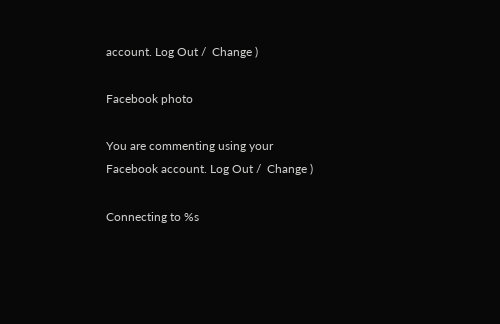account. Log Out /  Change )

Facebook photo

You are commenting using your Facebook account. Log Out /  Change )

Connecting to %s